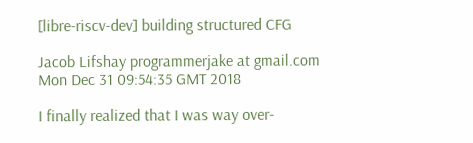[libre-riscv-dev] building structured CFG

Jacob Lifshay programmerjake at gmail.com
Mon Dec 31 09:54:35 GMT 2018

I finally realized that I was way over-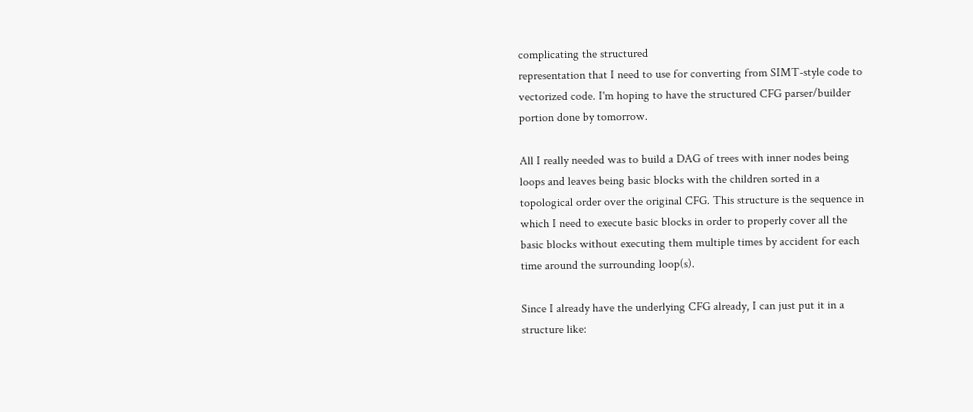complicating the structured
representation that I need to use for converting from SIMT-style code to
vectorized code. I'm hoping to have the structured CFG parser/builder
portion done by tomorrow.

All I really needed was to build a DAG of trees with inner nodes being
loops and leaves being basic blocks with the children sorted in a
topological order over the original CFG. This structure is the sequence in
which I need to execute basic blocks in order to properly cover all the
basic blocks without executing them multiple times by accident for each
time around the surrounding loop(s).

Since I already have the underlying CFG already, I can just put it in a
structure like: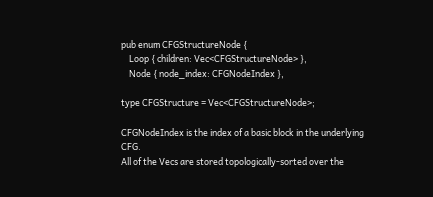pub enum CFGStructureNode {
    Loop { children: Vec<CFGStructureNode> },
    Node { node_index: CFGNodeIndex },

type CFGStructure = Vec<CFGStructureNode>;

CFGNodeIndex is the index of a basic block in the underlying CFG.
All of the Vecs are stored topologically-sorted over the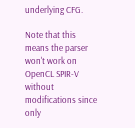underlying CFG.

Note that this means the parser won't work on OpenCL SPIR-V without
modifications since only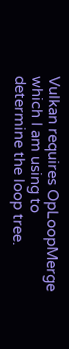Vulkan requires OpLoopMerge which I am using to
determine the loop tree.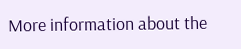More information about the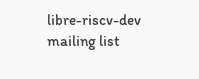libre-riscv-dev mailing list